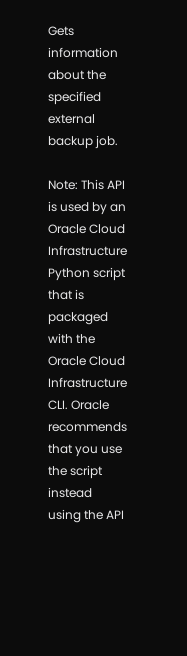Gets information about the specified external backup job.

Note: This API is used by an Oracle Cloud Infrastructure Python script that is packaged with the Oracle Cloud Infrastructure CLI. Oracle recommends that you use the script instead using the API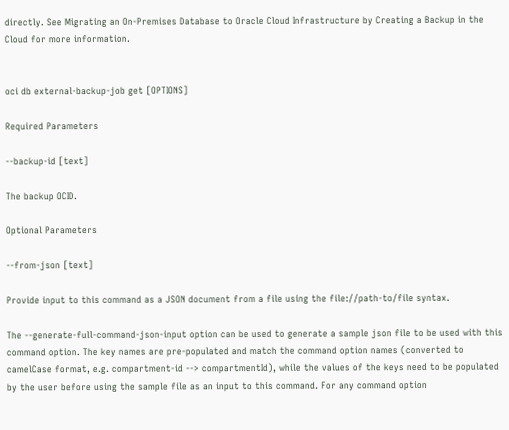directly. See Migrating an On-Premises Database to Oracle Cloud Infrastructure by Creating a Backup in the Cloud for more information.


oci db external-backup-job get [OPTIONS]

Required Parameters

--backup-id [text]

The backup OCID.

Optional Parameters

--from-json [text]

Provide input to this command as a JSON document from a file using the file://path-to/file syntax.

The --generate-full-command-json-input option can be used to generate a sample json file to be used with this command option. The key names are pre-populated and match the command option names (converted to camelCase format, e.g. compartment-id --> compartmentId), while the values of the keys need to be populated by the user before using the sample file as an input to this command. For any command option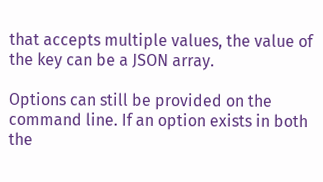that accepts multiple values, the value of the key can be a JSON array.

Options can still be provided on the command line. If an option exists in both the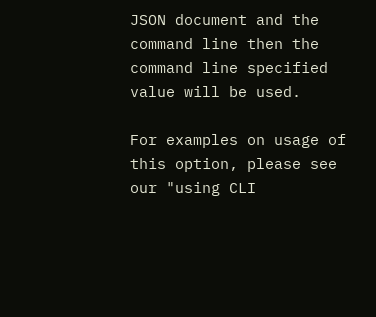JSON document and the command line then the command line specified value will be used.

For examples on usage of this option, please see our "using CLI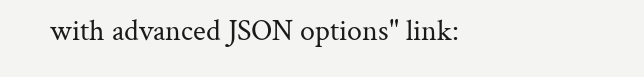with advanced JSON options" link: